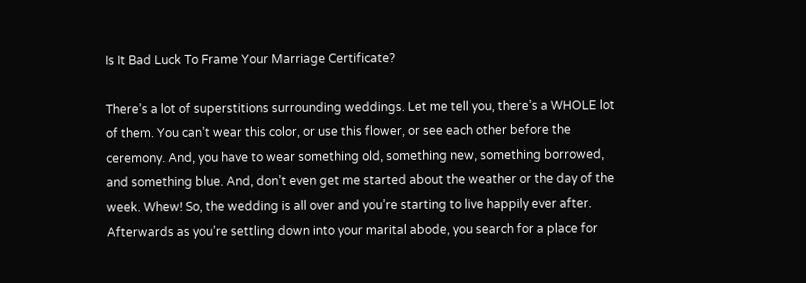Is It Bad Luck To Frame Your Marriage Certificate?

There’s a lot of superstitions surrounding weddings. Let me tell you, there’s a WHOLE lot of them. You can’t wear this color, or use this flower, or see each other before the ceremony. And, you have to wear something old, something new, something borrowed, and something blue. And, don’t even get me started about the weather or the day of the week. Whew! So, the wedding is all over and you’re starting to live happily ever after. Afterwards as you’re settling down into your marital abode, you search for a place for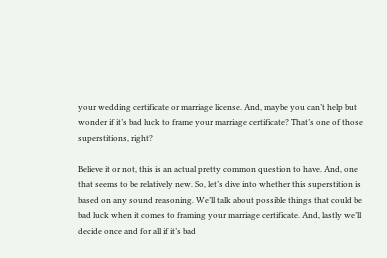your wedding certificate or marriage license. And, maybe you can’t help but wonder if it’s bad luck to frame your marriage certificate? That’s one of those superstitions, right?

Believe it or not, this is an actual pretty common question to have. And, one that seems to be relatively new. So, let’s dive into whether this superstition is based on any sound reasoning. We’ll talk about possible things that could be bad luck when it comes to framing your marriage certificate. And, lastly we’ll decide once and for all if it’s bad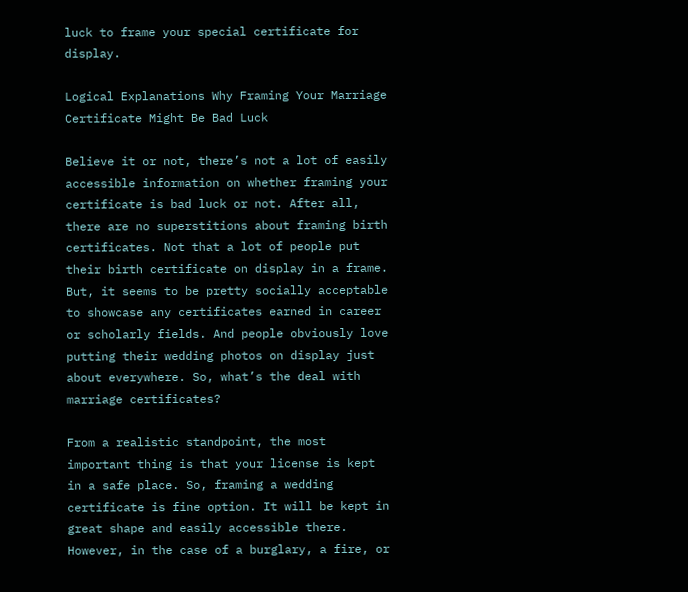luck to frame your special certificate for display.

Logical Explanations Why Framing Your Marriage Certificate Might Be Bad Luck

Believe it or not, there’s not a lot of easily accessible information on whether framing your certificate is bad luck or not. After all, there are no superstitions about framing birth certificates. Not that a lot of people put their birth certificate on display in a frame. But, it seems to be pretty socially acceptable to showcase any certificates earned in career or scholarly fields. And people obviously love putting their wedding photos on display just about everywhere. So, what’s the deal with marriage certificates?

From a realistic standpoint, the most important thing is that your license is kept in a safe place. So, framing a wedding certificate is fine option. It will be kept in great shape and easily accessible there. However, in the case of a burglary, a fire, or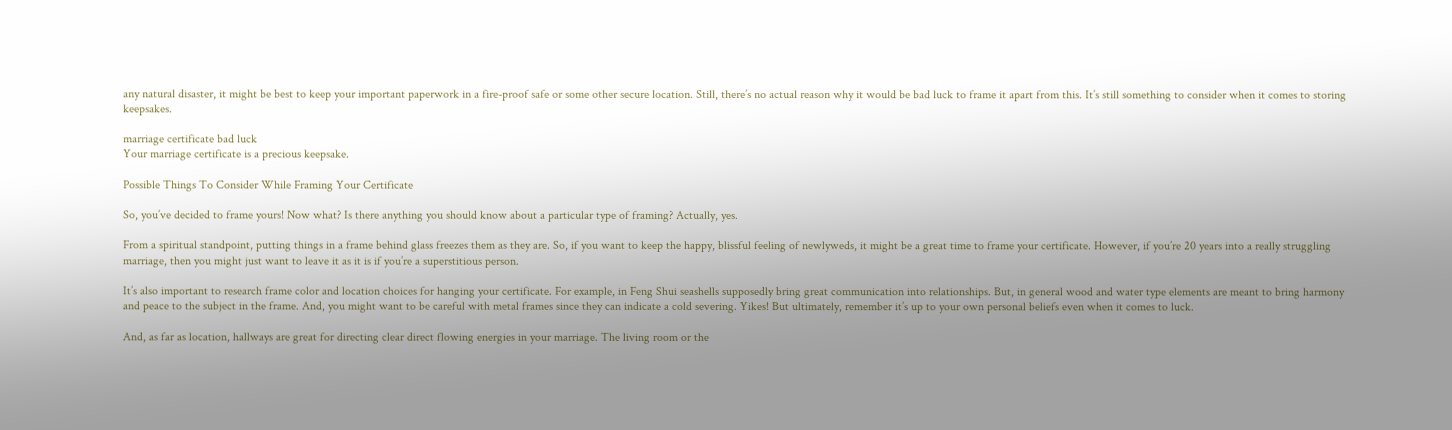any natural disaster, it might be best to keep your important paperwork in a fire-proof safe or some other secure location. Still, there’s no actual reason why it would be bad luck to frame it apart from this. It’s still something to consider when it comes to storing keepsakes.

marriage certificate bad luck
Your marriage certificate is a precious keepsake.

Possible Things To Consider While Framing Your Certificate

So, you’ve decided to frame yours! Now what? Is there anything you should know about a particular type of framing? Actually, yes.

From a spiritual standpoint, putting things in a frame behind glass freezes them as they are. So, if you want to keep the happy, blissful feeling of newlyweds, it might be a great time to frame your certificate. However, if you’re 20 years into a really struggling marriage, then you might just want to leave it as it is if you’re a superstitious person.

It’s also important to research frame color and location choices for hanging your certificate. For example, in Feng Shui seashells supposedly bring great communication into relationships. But, in general wood and water type elements are meant to bring harmony and peace to the subject in the frame. And, you might want to be careful with metal frames since they can indicate a cold severing. Yikes! But ultimately, remember it’s up to your own personal beliefs even when it comes to luck.

And, as far as location, hallways are great for directing clear direct flowing energies in your marriage. The living room or the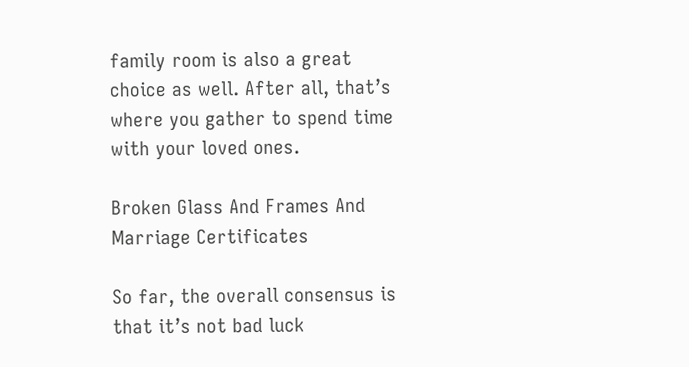family room is also a great choice as well. After all, that’s where you gather to spend time with your loved ones.

Broken Glass And Frames And Marriage Certificates

So far, the overall consensus is that it’s not bad luck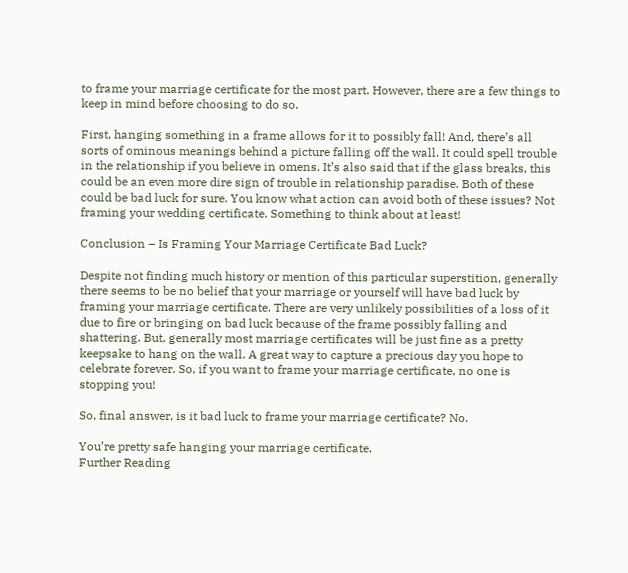to frame your marriage certificate for the most part. However, there are a few things to keep in mind before choosing to do so.

First, hanging something in a frame allows for it to possibly fall! And, there’s all sorts of ominous meanings behind a picture falling off the wall. It could spell trouble in the relationship if you believe in omens. It’s also said that if the glass breaks, this could be an even more dire sign of trouble in relationship paradise. Both of these could be bad luck for sure. You know what action can avoid both of these issues? Not framing your wedding certificate. Something to think about at least!

Conclusion – Is Framing Your Marriage Certificate Bad Luck?

Despite not finding much history or mention of this particular superstition, generally there seems to be no belief that your marriage or yourself will have bad luck by framing your marriage certificate. There are very unlikely possibilities of a loss of it due to fire or bringing on bad luck because of the frame possibly falling and shattering. But, generally most marriage certificates will be just fine as a pretty keepsake to hang on the wall. A great way to capture a precious day you hope to celebrate forever. So, if you want to frame your marriage certificate, no one is stopping you!

So, final answer, is it bad luck to frame your marriage certificate? No.

You’re pretty safe hanging your marriage certificate.
Further Reading